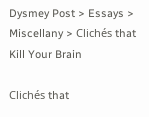Dysmey Post > Essays > Miscellany > Clichés that Kill Your Brain

Clichés that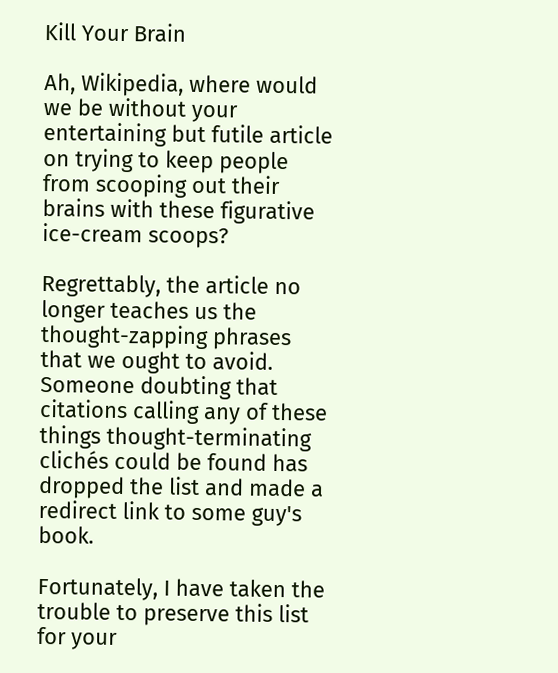Kill Your Brain

Ah, Wikipedia, where would we be without your entertaining but futile article on trying to keep people from scooping out their brains with these figurative ice-cream scoops?

Regrettably, the article no longer teaches us the thought-zapping phrases that we ought to avoid. Someone doubting that citations calling any of these things thought-terminating clichés could be found has dropped the list and made a redirect link to some guy's book.

Fortunately, I have taken the trouble to preserve this list for your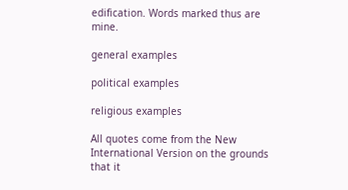edification. Words marked thus are mine.

general examples

political examples

religious examples

All quotes come from the New International Version on the grounds that it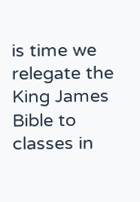is time we relegate the King James Bible to classes in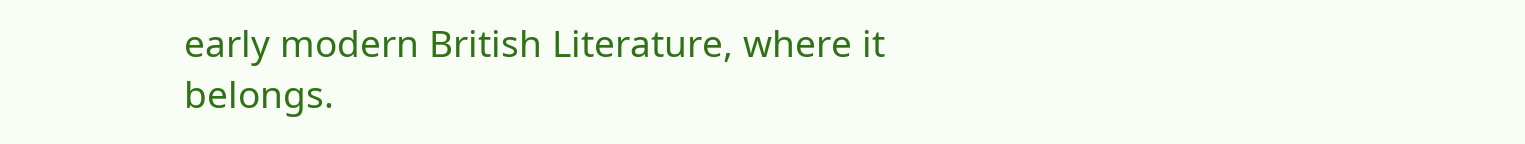early modern British Literature, where it belongs.